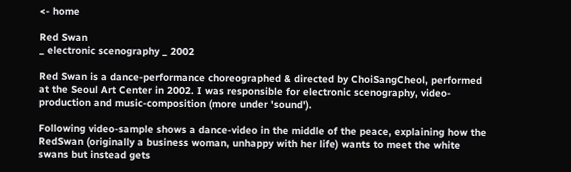<- home

Red Swan
_ electronic scenography _ 2002

Red Swan is a dance-performance choreographed & directed by ChoiSangCheol, performed at the Seoul Art Center in 2002. I was responsible for electronic scenography, video-production and music-composition (more under 'sound').

Following video-sample shows a dance-video in the middle of the peace, explaining how the RedSwan (originally a business woman, unhappy with her life) wants to meet the white swans but instead gets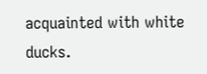acquainted with white ducks.